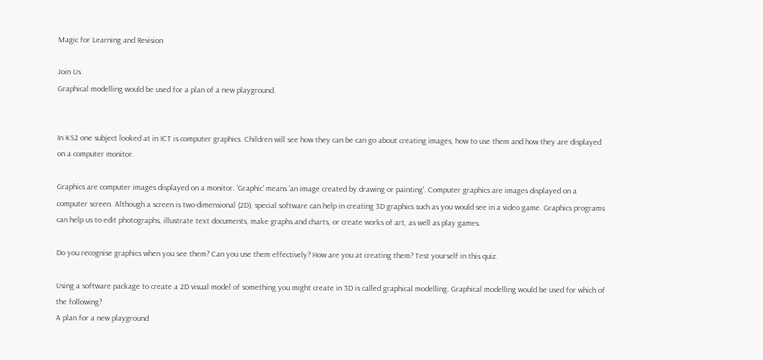Magic for Learning and Revision

Join Us
Graphical modelling would be used for a plan of a new playground.


In KS2 one subject looked at in ICT is computer graphics. Children will see how they can be can go about creating images, how to use them and how they are displayed on a computer monitor.

Graphics are computer images displayed on a monitor. 'Graphic' means 'an image created by drawing or painting'. Computer graphics are images displayed on a computer screen. Although a screen is two-dimensional (2D), special software can help in creating 3D graphics such as you would see in a video game. Graphics programs can help us to edit photographs, illustrate text documents, make graphs and charts, or create works of art, as well as play games.

Do you recognise graphics when you see them? Can you use them effectively? How are you at creating them? Test yourself in this quiz.

Using a software package to create a 2D visual model of something you might create in 3D is called graphical modelling. Graphical modelling would be used for which of the following?
A plan for a new playground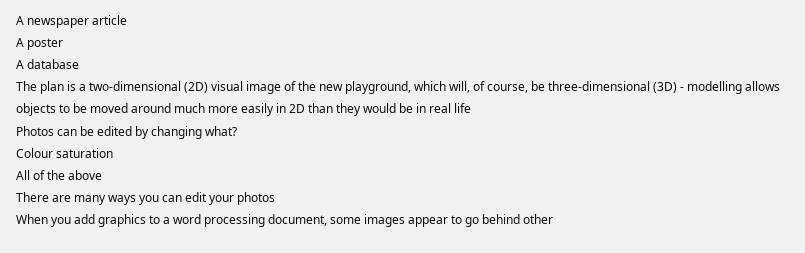A newspaper article
A poster
A database
The plan is a two-dimensional (2D) visual image of the new playground, which will, of course, be three-dimensional (3D) - modelling allows objects to be moved around much more easily in 2D than they would be in real life
Photos can be edited by changing what?
Colour saturation
All of the above
There are many ways you can edit your photos
When you add graphics to a word processing document, some images appear to go behind other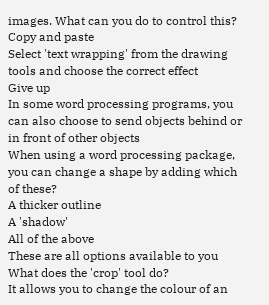images. What can you do to control this?
Copy and paste
Select 'text wrapping' from the drawing tools and choose the correct effect
Give up
In some word processing programs, you can also choose to send objects behind or in front of other objects
When using a word processing package, you can change a shape by adding which of these?
A thicker outline
A 'shadow'
All of the above
These are all options available to you
What does the 'crop' tool do?
It allows you to change the colour of an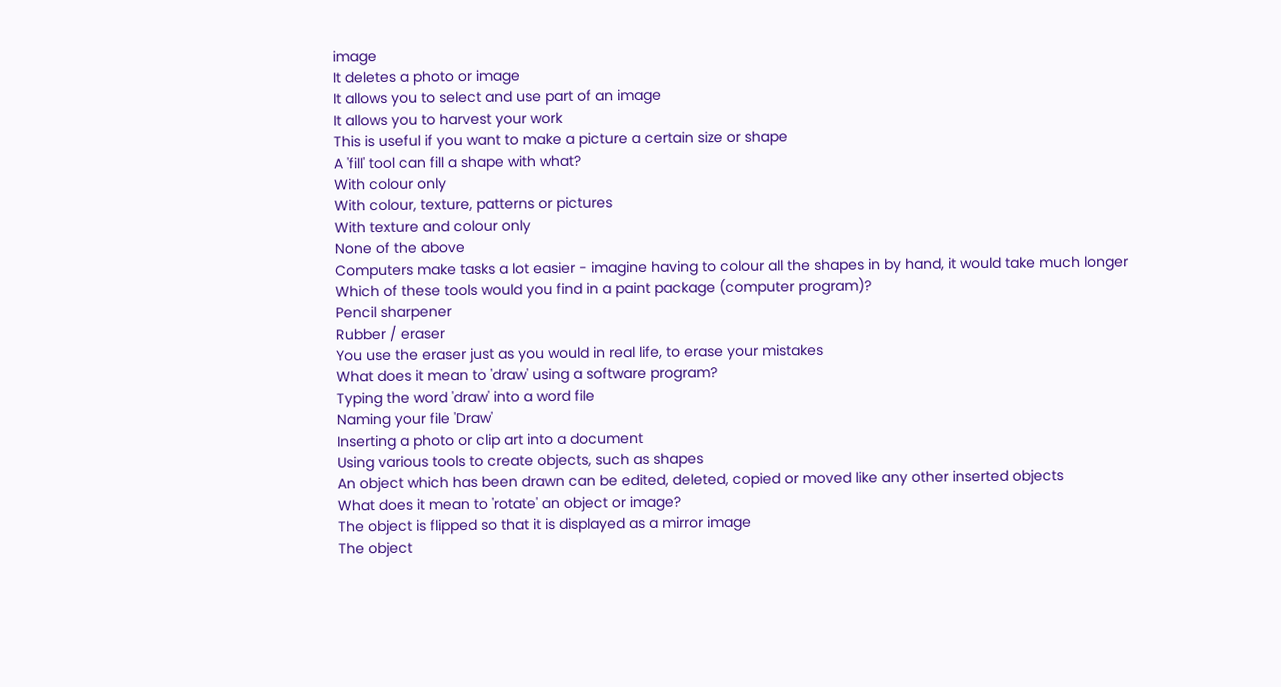image
It deletes a photo or image
It allows you to select and use part of an image
It allows you to harvest your work
This is useful if you want to make a picture a certain size or shape
A 'fill' tool can fill a shape with what?
With colour only
With colour, texture, patterns or pictures
With texture and colour only
None of the above
Computers make tasks a lot easier - imagine having to colour all the shapes in by hand, it would take much longer
Which of these tools would you find in a paint package (computer program)?
Pencil sharpener
Rubber / eraser
You use the eraser just as you would in real life, to erase your mistakes
What does it mean to 'draw' using a software program?
Typing the word 'draw' into a word file
Naming your file 'Draw'
Inserting a photo or clip art into a document
Using various tools to create objects, such as shapes
An object which has been drawn can be edited, deleted, copied or moved like any other inserted objects
What does it mean to 'rotate' an object or image?
The object is flipped so that it is displayed as a mirror image
The object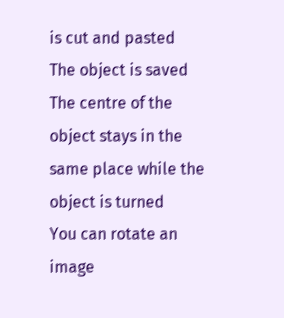is cut and pasted
The object is saved
The centre of the object stays in the same place while the object is turned
You can rotate an image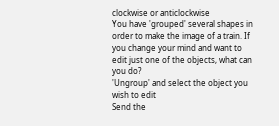clockwise or anticlockwise
You have 'grouped' several shapes in order to make the image of a train. If you change your mind and want to edit just one of the objects, what can you do?
'Ungroup' and select the object you wish to edit
Send the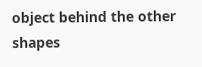object behind the other shapes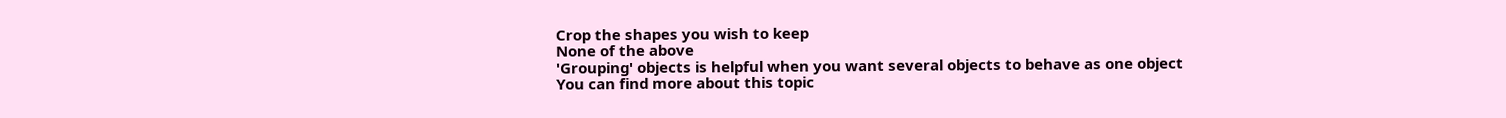Crop the shapes you wish to keep
None of the above
'Grouping' objects is helpful when you want several objects to behave as one object
You can find more about this topic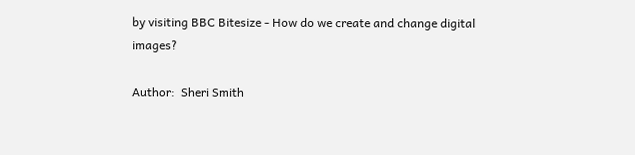by visiting BBC Bitesize - How do we create and change digital images?

Author:  Sheri Smith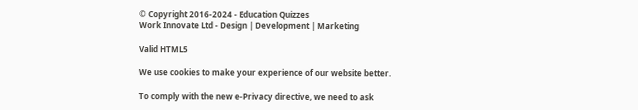© Copyright 2016-2024 - Education Quizzes
Work Innovate Ltd - Design | Development | Marketing

Valid HTML5

We use cookies to make your experience of our website better.

To comply with the new e-Privacy directive, we need to ask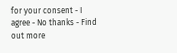for your consent - I agree - No thanks - Find out more